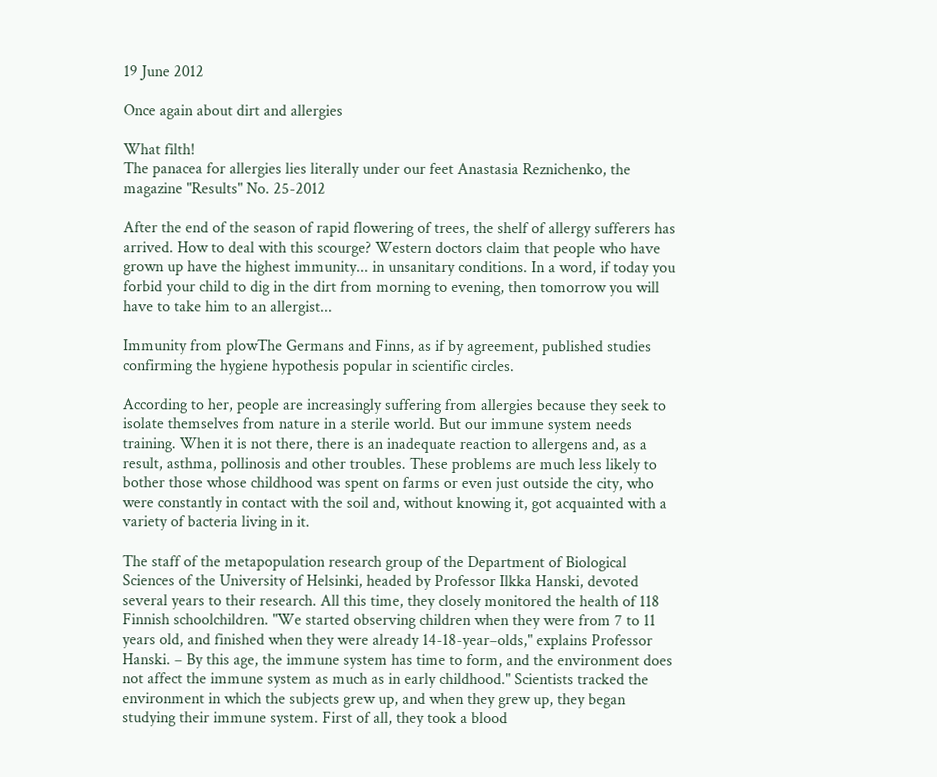19 June 2012

Once again about dirt and allergies

What filth!
The panacea for allergies lies literally under our feet Anastasia Reznichenko, the magazine "Results" No. 25-2012

After the end of the season of rapid flowering of trees, the shelf of allergy sufferers has arrived. How to deal with this scourge? Western doctors claim that people who have grown up have the highest immunity... in unsanitary conditions. In a word, if today you forbid your child to dig in the dirt from morning to evening, then tomorrow you will have to take him to an allergist...

Immunity from plowThe Germans and Finns, as if by agreement, published studies confirming the hygiene hypothesis popular in scientific circles.

According to her, people are increasingly suffering from allergies because they seek to isolate themselves from nature in a sterile world. But our immune system needs training. When it is not there, there is an inadequate reaction to allergens and, as a result, asthma, pollinosis and other troubles. These problems are much less likely to bother those whose childhood was spent on farms or even just outside the city, who were constantly in contact with the soil and, without knowing it, got acquainted with a variety of bacteria living in it.

The staff of the metapopulation research group of the Department of Biological Sciences of the University of Helsinki, headed by Professor Ilkka Hanski, devoted several years to their research. All this time, they closely monitored the health of 118 Finnish schoolchildren. "We started observing children when they were from 7 to 11 years old, and finished when they were already 14-18-year–olds," explains Professor Hanski. – By this age, the immune system has time to form, and the environment does not affect the immune system as much as in early childhood." Scientists tracked the environment in which the subjects grew up, and when they grew up, they began studying their immune system. First of all, they took a blood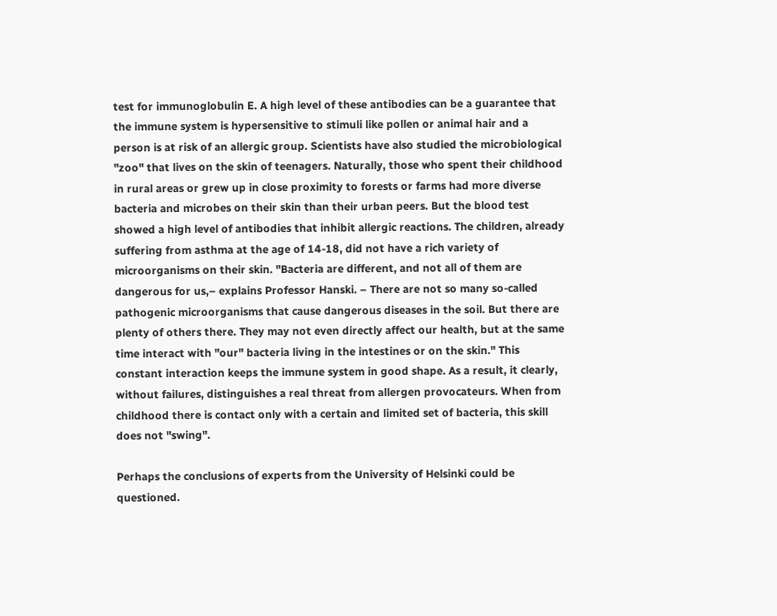test for immunoglobulin E. A high level of these antibodies can be a guarantee that the immune system is hypersensitive to stimuli like pollen or animal hair and a person is at risk of an allergic group. Scientists have also studied the microbiological "zoo" that lives on the skin of teenagers. Naturally, those who spent their childhood in rural areas or grew up in close proximity to forests or farms had more diverse bacteria and microbes on their skin than their urban peers. But the blood test showed a high level of antibodies that inhibit allergic reactions. The children, already suffering from asthma at the age of 14-18, did not have a rich variety of microorganisms on their skin. "Bacteria are different, and not all of them are dangerous for us,– explains Professor Hanski. – There are not so many so-called pathogenic microorganisms that cause dangerous diseases in the soil. But there are plenty of others there. They may not even directly affect our health, but at the same time interact with "our" bacteria living in the intestines or on the skin." This constant interaction keeps the immune system in good shape. As a result, it clearly, without failures, distinguishes a real threat from allergen provocateurs. When from childhood there is contact only with a certain and limited set of bacteria, this skill does not "swing".

Perhaps the conclusions of experts from the University of Helsinki could be questioned.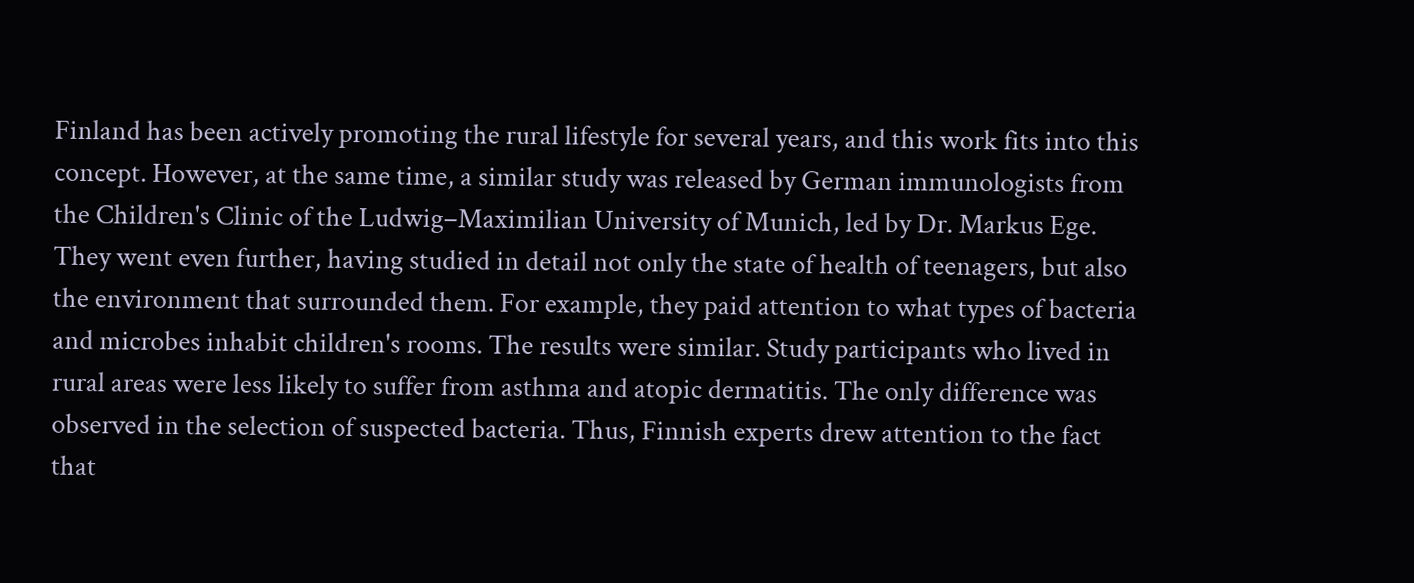Finland has been actively promoting the rural lifestyle for several years, and this work fits into this concept. However, at the same time, a similar study was released by German immunologists from the Children's Clinic of the Ludwig–Maximilian University of Munich, led by Dr. Markus Ege. They went even further, having studied in detail not only the state of health of teenagers, but also the environment that surrounded them. For example, they paid attention to what types of bacteria and microbes inhabit children's rooms. The results were similar. Study participants who lived in rural areas were less likely to suffer from asthma and atopic dermatitis. The only difference was observed in the selection of suspected bacteria. Thus, Finnish experts drew attention to the fact that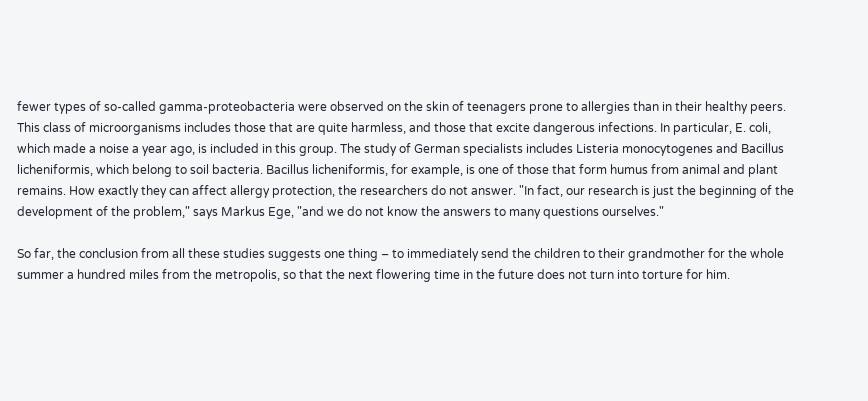fewer types of so-called gamma-proteobacteria were observed on the skin of teenagers prone to allergies than in their healthy peers. This class of microorganisms includes those that are quite harmless, and those that excite dangerous infections. In particular, E. coli, which made a noise a year ago, is included in this group. The study of German specialists includes Listeria monocytogenes and Bacillus licheniformis, which belong to soil bacteria. Bacillus licheniformis, for example, is one of those that form humus from animal and plant remains. How exactly they can affect allergy protection, the researchers do not answer. "In fact, our research is just the beginning of the development of the problem," says Markus Ege, "and we do not know the answers to many questions ourselves."

So far, the conclusion from all these studies suggests one thing – to immediately send the children to their grandmother for the whole summer a hundred miles from the metropolis, so that the next flowering time in the future does not turn into torture for him.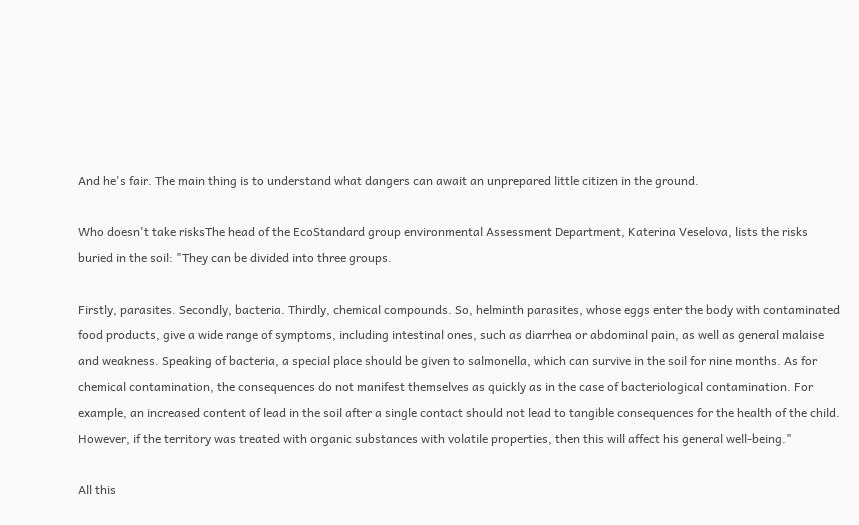And he's fair. The main thing is to understand what dangers can await an unprepared little citizen in the ground.

Who doesn't take risksThe head of the EcoStandard group environmental Assessment Department, Katerina Veselova, lists the risks buried in the soil: "They can be divided into three groups.

Firstly, parasites. Secondly, bacteria. Thirdly, chemical compounds. So, helminth parasites, whose eggs enter the body with contaminated food products, give a wide range of symptoms, including intestinal ones, such as diarrhea or abdominal pain, as well as general malaise and weakness. Speaking of bacteria, a special place should be given to salmonella, which can survive in the soil for nine months. As for chemical contamination, the consequences do not manifest themselves as quickly as in the case of bacteriological contamination. For example, an increased content of lead in the soil after a single contact should not lead to tangible consequences for the health of the child. However, if the territory was treated with organic substances with volatile properties, then this will affect his general well-being."

All this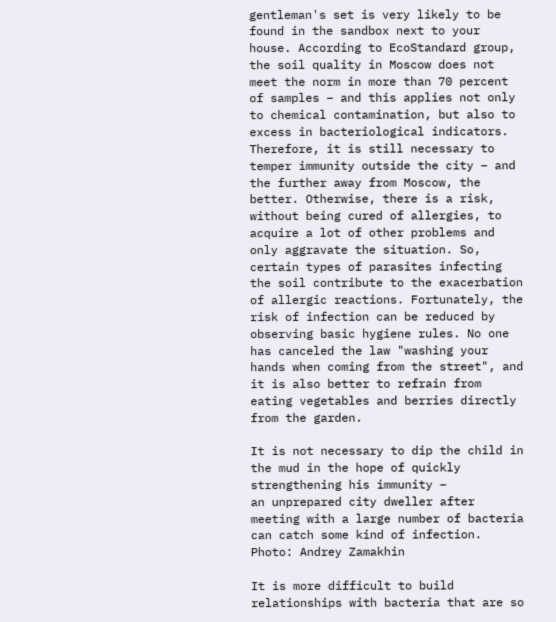gentleman's set is very likely to be found in the sandbox next to your house. According to EcoStandard group, the soil quality in Moscow does not meet the norm in more than 70 percent of samples – and this applies not only to chemical contamination, but also to excess in bacteriological indicators. Therefore, it is still necessary to temper immunity outside the city – and the further away from Moscow, the better. Otherwise, there is a risk, without being cured of allergies, to acquire a lot of other problems and only aggravate the situation. So, certain types of parasites infecting the soil contribute to the exacerbation of allergic reactions. Fortunately, the risk of infection can be reduced by observing basic hygiene rules. No one has canceled the law "washing your hands when coming from the street", and it is also better to refrain from eating vegetables and berries directly from the garden.

It is not necessary to dip the child in the mud in the hope of quickly strengthening his immunity –
an unprepared city dweller after meeting with a large number of bacteria can catch some kind of infection.
Photo: Andrey Zamakhin

It is more difficult to build relationships with bacteria that are so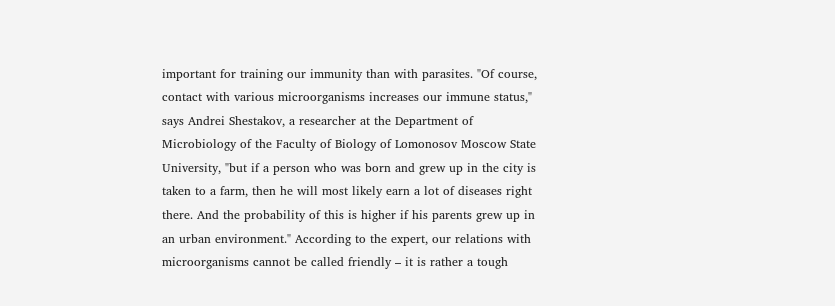important for training our immunity than with parasites. "Of course, contact with various microorganisms increases our immune status," says Andrei Shestakov, a researcher at the Department of Microbiology of the Faculty of Biology of Lomonosov Moscow State University, "but if a person who was born and grew up in the city is taken to a farm, then he will most likely earn a lot of diseases right there. And the probability of this is higher if his parents grew up in an urban environment." According to the expert, our relations with microorganisms cannot be called friendly – it is rather a tough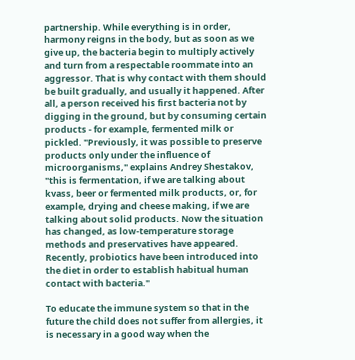partnership. While everything is in order, harmony reigns in the body, but as soon as we give up, the bacteria begin to multiply actively and turn from a respectable roommate into an aggressor. That is why contact with them should be built gradually, and usually it happened. After all, a person received his first bacteria not by digging in the ground, but by consuming certain products - for example, fermented milk or pickled. "Previously, it was possible to preserve products only under the influence of microorganisms," explains Andrey Shestakov, "this is fermentation, if we are talking about kvass, beer or fermented milk products, or, for example, drying and cheese making, if we are talking about solid products. Now the situation has changed, as low-temperature storage methods and preservatives have appeared. Recently, probiotics have been introduced into the diet in order to establish habitual human contact with bacteria."

To educate the immune system so that in the future the child does not suffer from allergies, it is necessary in a good way when the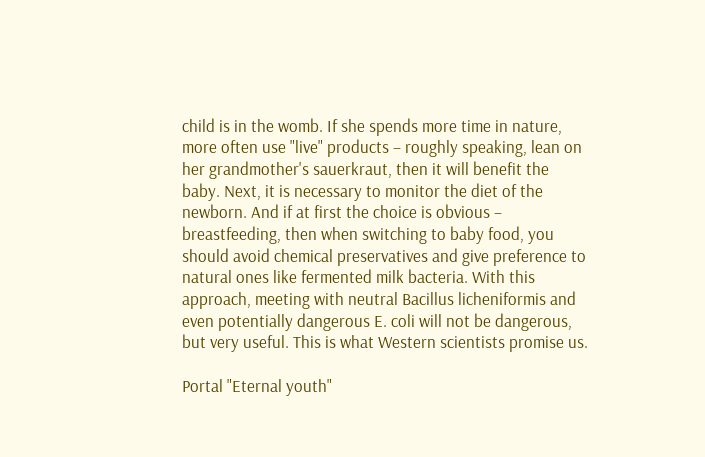child is in the womb. If she spends more time in nature, more often use "live" products – roughly speaking, lean on her grandmother's sauerkraut, then it will benefit the baby. Next, it is necessary to monitor the diet of the newborn. And if at first the choice is obvious – breastfeeding, then when switching to baby food, you should avoid chemical preservatives and give preference to natural ones like fermented milk bacteria. With this approach, meeting with neutral Bacillus licheniformis and even potentially dangerous E. coli will not be dangerous, but very useful. This is what Western scientists promise us.

Portal "Eternal youth"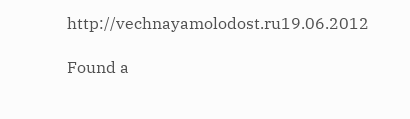http://vechnayamolodost.ru19.06.2012

Found a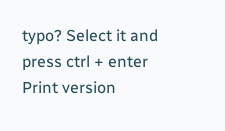typo? Select it and press ctrl + enter Print version